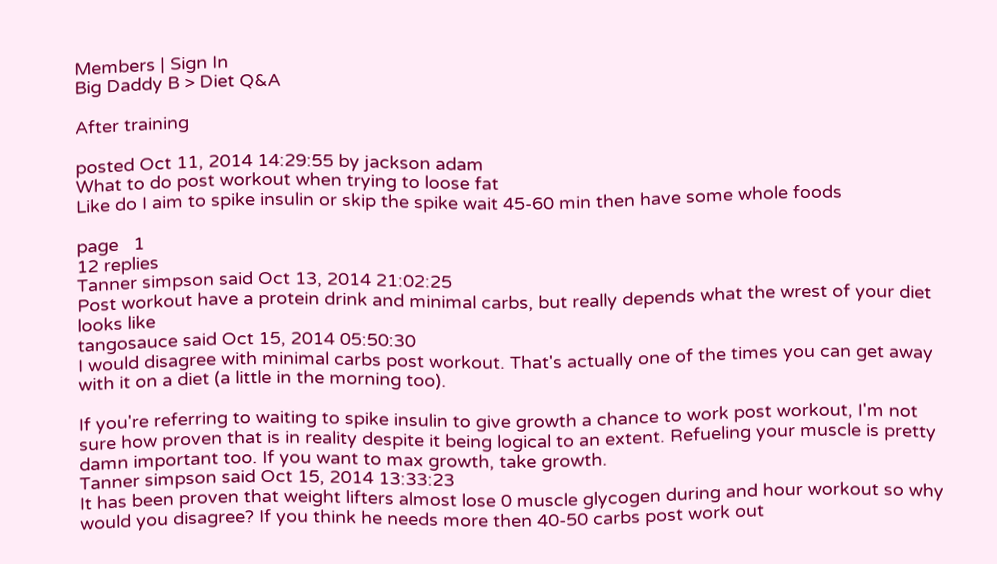Members | Sign In
Big Daddy B > Diet Q&A

After training

posted Oct 11, 2014 14:29:55 by jackson adam
What to do post workout when trying to loose fat
Like do I aim to spike insulin or skip the spike wait 45-60 min then have some whole foods

page   1
12 replies
Tanner simpson said Oct 13, 2014 21:02:25
Post workout have a protein drink and minimal carbs, but really depends what the wrest of your diet looks like
tangosauce said Oct 15, 2014 05:50:30
I would disagree with minimal carbs post workout. That's actually one of the times you can get away with it on a diet (a little in the morning too).

If you're referring to waiting to spike insulin to give growth a chance to work post workout, I'm not sure how proven that is in reality despite it being logical to an extent. Refueling your muscle is pretty damn important too. If you want to max growth, take growth.
Tanner simpson said Oct 15, 2014 13:33:23
It has been proven that weight lifters almost lose 0 muscle glycogen during and hour workout so why would you disagree? If you think he needs more then 40-50 carbs post work out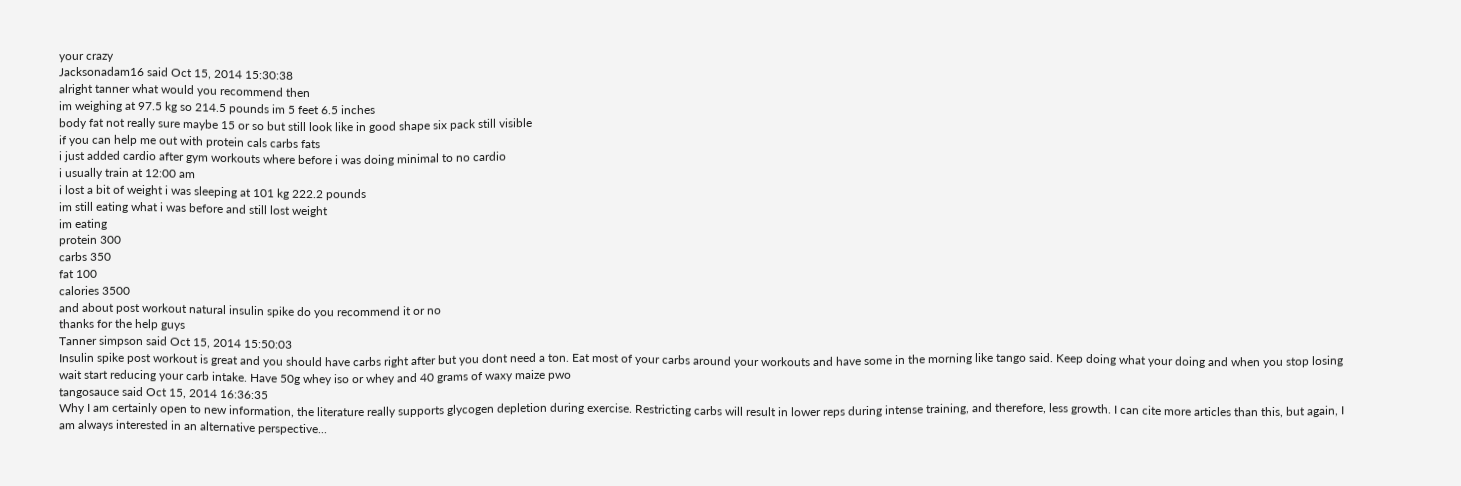your crazy
Jacksonadam16 said Oct 15, 2014 15:30:38
alright tanner what would you recommend then
im weighing at 97.5 kg so 214.5 pounds im 5 feet 6.5 inches
body fat not really sure maybe 15 or so but still look like in good shape six pack still visible
if you can help me out with protein cals carbs fats
i just added cardio after gym workouts where before i was doing minimal to no cardio
i usually train at 12:00 am
i lost a bit of weight i was sleeping at 101 kg 222.2 pounds
im still eating what i was before and still lost weight
im eating
protein 300
carbs 350
fat 100
calories 3500
and about post workout natural insulin spike do you recommend it or no
thanks for the help guys
Tanner simpson said Oct 15, 2014 15:50:03
Insulin spike post workout is great and you should have carbs right after but you dont need a ton. Eat most of your carbs around your workouts and have some in the morning like tango said. Keep doing what your doing and when you stop losing wait start reducing your carb intake. Have 50g whey iso or whey and 40 grams of waxy maize pwo
tangosauce said Oct 15, 2014 16:36:35
Why I am certainly open to new information, the literature really supports glycogen depletion during exercise. Restricting carbs will result in lower reps during intense training, and therefore, less growth. I can cite more articles than this, but again, I am always interested in an alternative perspective...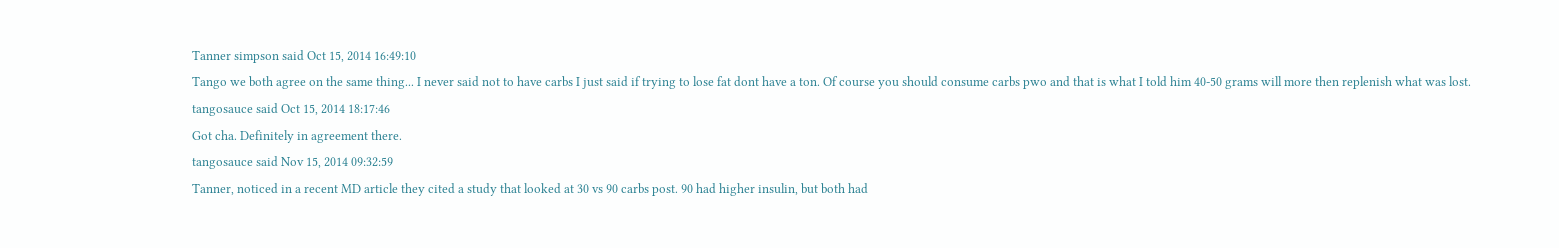Tanner simpson said Oct 15, 2014 16:49:10
Tango we both agree on the same thing... I never said not to have carbs I just said if trying to lose fat dont have a ton. Of course you should consume carbs pwo and that is what I told him 40-50 grams will more then replenish what was lost.
tangosauce said Oct 15, 2014 18:17:46
Got cha. Definitely in agreement there.
tangosauce said Nov 15, 2014 09:32:59
Tanner, noticed in a recent MD article they cited a study that looked at 30 vs 90 carbs post. 90 had higher insulin, but both had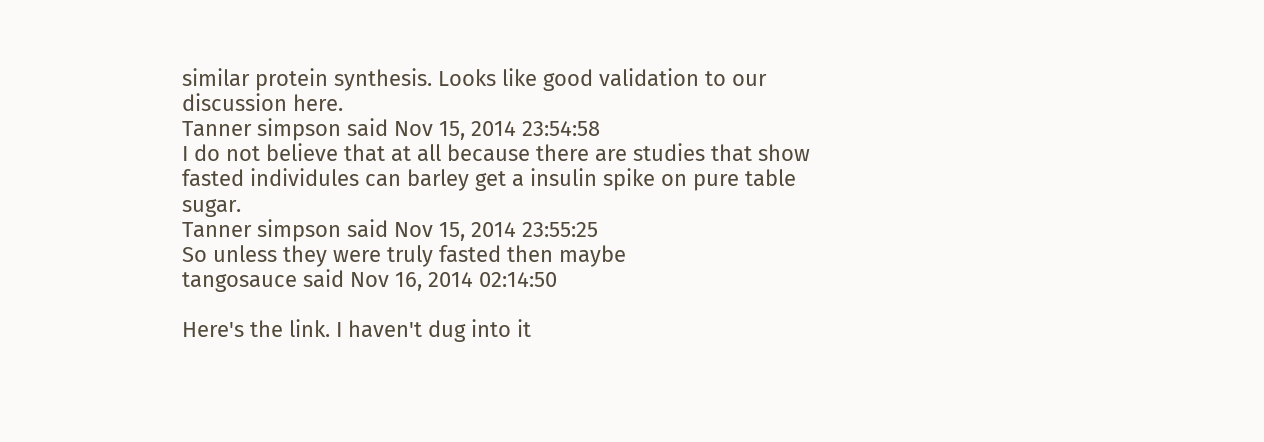similar protein synthesis. Looks like good validation to our discussion here.
Tanner simpson said Nov 15, 2014 23:54:58
I do not believe that at all because there are studies that show fasted individules can barley get a insulin spike on pure table sugar.
Tanner simpson said Nov 15, 2014 23:55:25
So unless they were truly fasted then maybe
tangosauce said Nov 16, 2014 02:14:50

Here's the link. I haven't dug into it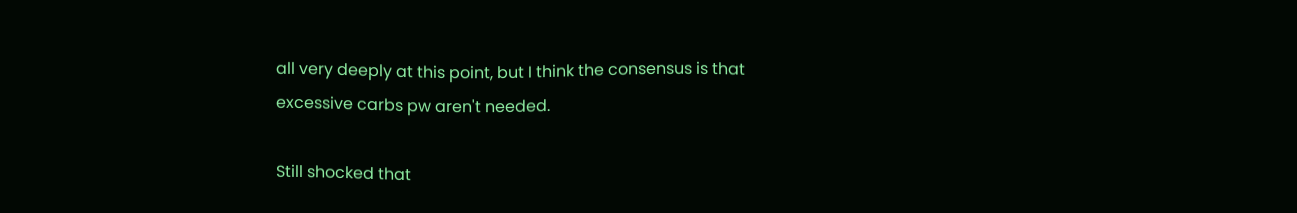all very deeply at this point, but I think the consensus is that excessive carbs pw aren't needed.

Still shocked that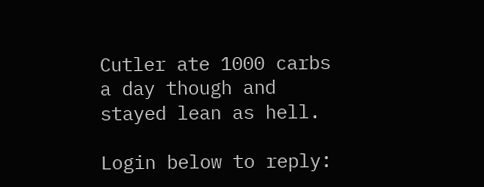Cutler ate 1000 carbs a day though and stayed lean as hell.

Login below to reply: